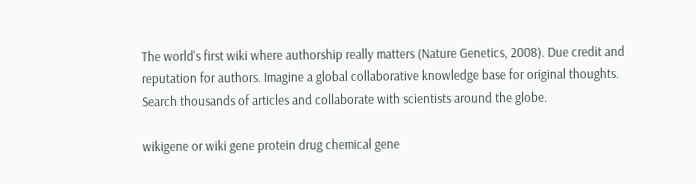The world's first wiki where authorship really matters (Nature Genetics, 2008). Due credit and reputation for authors. Imagine a global collaborative knowledge base for original thoughts. Search thousands of articles and collaborate with scientists around the globe.

wikigene or wiki gene protein drug chemical gene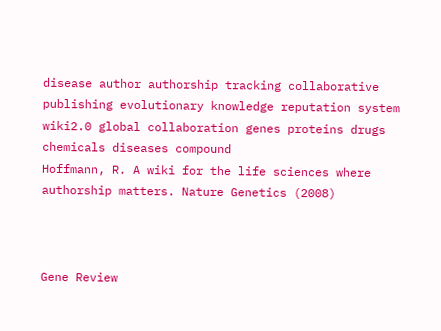disease author authorship tracking collaborative publishing evolutionary knowledge reputation system wiki2.0 global collaboration genes proteins drugs chemicals diseases compound
Hoffmann, R. A wiki for the life sciences where authorship matters. Nature Genetics (2008)



Gene Review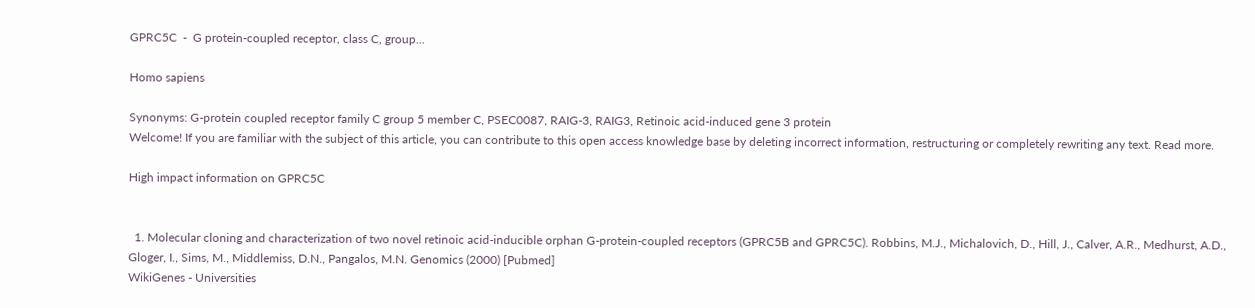GPRC5C  -  G protein-coupled receptor, class C, group...

Homo sapiens

Synonyms: G-protein coupled receptor family C group 5 member C, PSEC0087, RAIG-3, RAIG3, Retinoic acid-induced gene 3 protein
Welcome! If you are familiar with the subject of this article, you can contribute to this open access knowledge base by deleting incorrect information, restructuring or completely rewriting any text. Read more.

High impact information on GPRC5C


  1. Molecular cloning and characterization of two novel retinoic acid-inducible orphan G-protein-coupled receptors (GPRC5B and GPRC5C). Robbins, M.J., Michalovich, D., Hill, J., Calver, A.R., Medhurst, A.D., Gloger, I., Sims, M., Middlemiss, D.N., Pangalos, M.N. Genomics (2000) [Pubmed]
WikiGenes - Universities